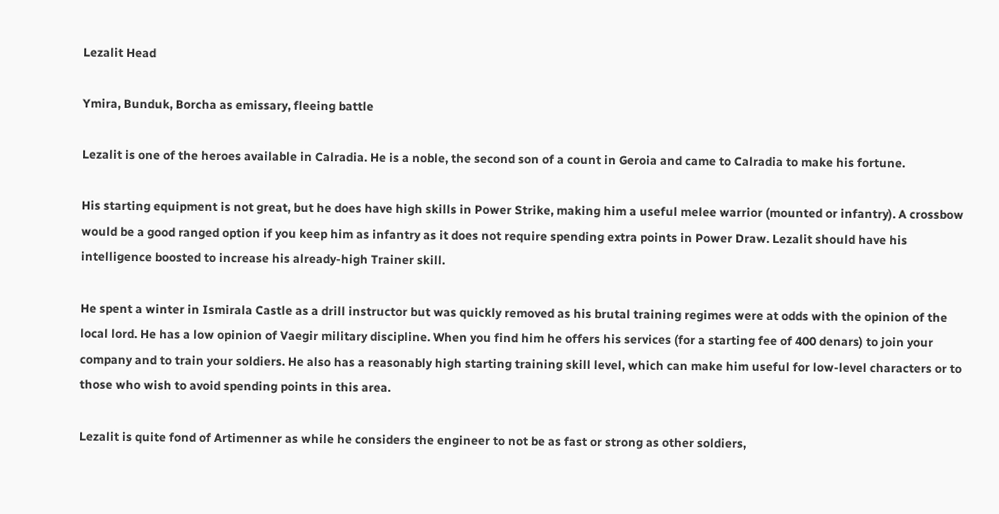Lezalit Head

Ymira, Bunduk, Borcha as emissary, fleeing battle

Lezalit is one of the heroes available in Calradia. He is a noble, the second son of a count in Geroia and came to Calradia to make his fortune.

His starting equipment is not great, but he does have high skills in Power Strike, making him a useful melee warrior (mounted or infantry). A crossbow would be a good ranged option if you keep him as infantry as it does not require spending extra points in Power Draw. Lezalit should have his intelligence boosted to increase his already-high Trainer skill.

He spent a winter in Ismirala Castle as a drill instructor but was quickly removed as his brutal training regimes were at odds with the opinion of the local lord. He has a low opinion of Vaegir military discipline. When you find him he offers his services (for a starting fee of 400 denars) to join your company and to train your soldiers. He also has a reasonably high starting training skill level, which can make him useful for low-level characters or to those who wish to avoid spending points in this area.

Lezalit is quite fond of Artimenner as while he considers the engineer to not be as fast or strong as other soldiers,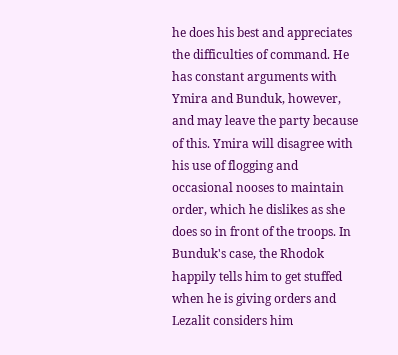he does his best and appreciates the difficulties of command. He has constant arguments with Ymira and Bunduk, however, and may leave the party because of this. Ymira will disagree with his use of flogging and occasional nooses to maintain order, which he dislikes as she does so in front of the troops. In Bunduk's case, the Rhodok happily tells him to get stuffed when he is giving orders and Lezalit considers him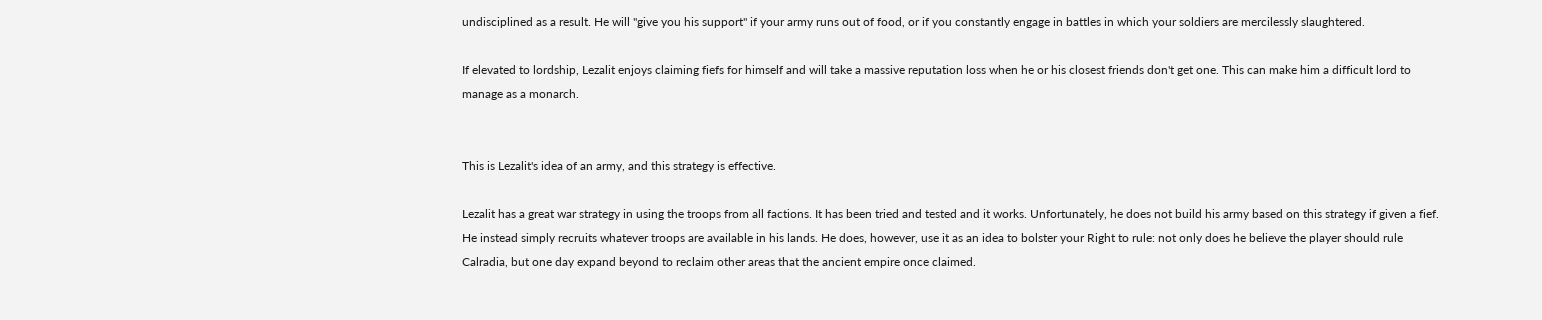undisciplined as a result. He will "give you his support" if your army runs out of food, or if you constantly engage in battles in which your soldiers are mercilessly slaughtered.

If elevated to lordship, Lezalit enjoys claiming fiefs for himself and will take a massive reputation loss when he or his closest friends don't get one. This can make him a difficult lord to manage as a monarch.


This is Lezalit's idea of an army, and this strategy is effective.

Lezalit has a great war strategy in using the troops from all factions. It has been tried and tested and it works. Unfortunately, he does not build his army based on this strategy if given a fief. He instead simply recruits whatever troops are available in his lands. He does, however, use it as an idea to bolster your Right to rule: not only does he believe the player should rule Calradia, but one day expand beyond to reclaim other areas that the ancient empire once claimed.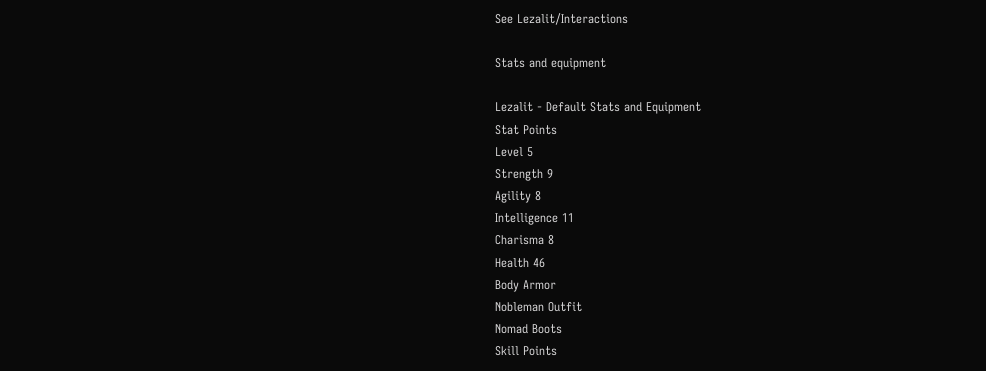See Lezalit/Interactions

Stats and equipment

Lezalit - Default Stats and Equipment
Stat Points
Level 5
Strength 9
Agility 8
Intelligence 11
Charisma 8
Health 46
Body Armor
Nobleman Outfit
Nomad Boots
Skill Points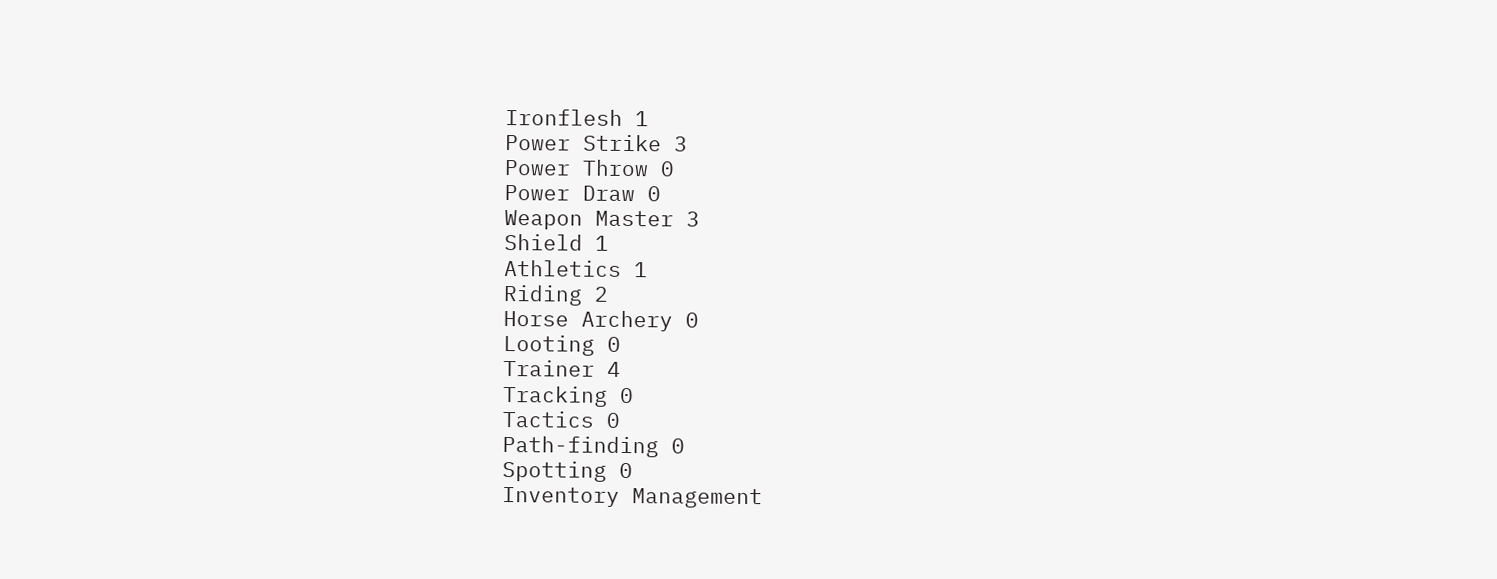Ironflesh 1
Power Strike 3
Power Throw 0
Power Draw 0
Weapon Master 3
Shield 1
Athletics 1
Riding 2
Horse Archery 0
Looting 0
Trainer 4
Tracking 0
Tactics 0
Path-finding 0
Spotting 0
Inventory Management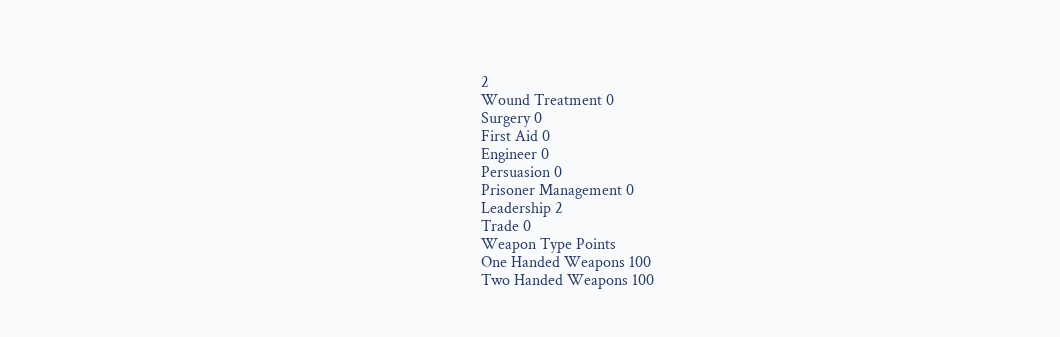2
Wound Treatment 0
Surgery 0
First Aid 0
Engineer 0
Persuasion 0
Prisoner Management 0
Leadership 2
Trade 0
Weapon Type Points
One Handed Weapons 100
Two Handed Weapons 100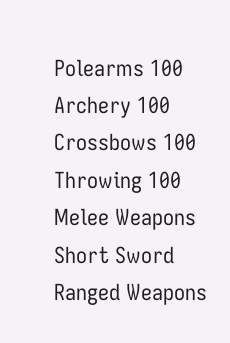Polearms 100
Archery 100
Crossbows 100
Throwing 100
Melee Weapons
Short Sword
Ranged Weapons